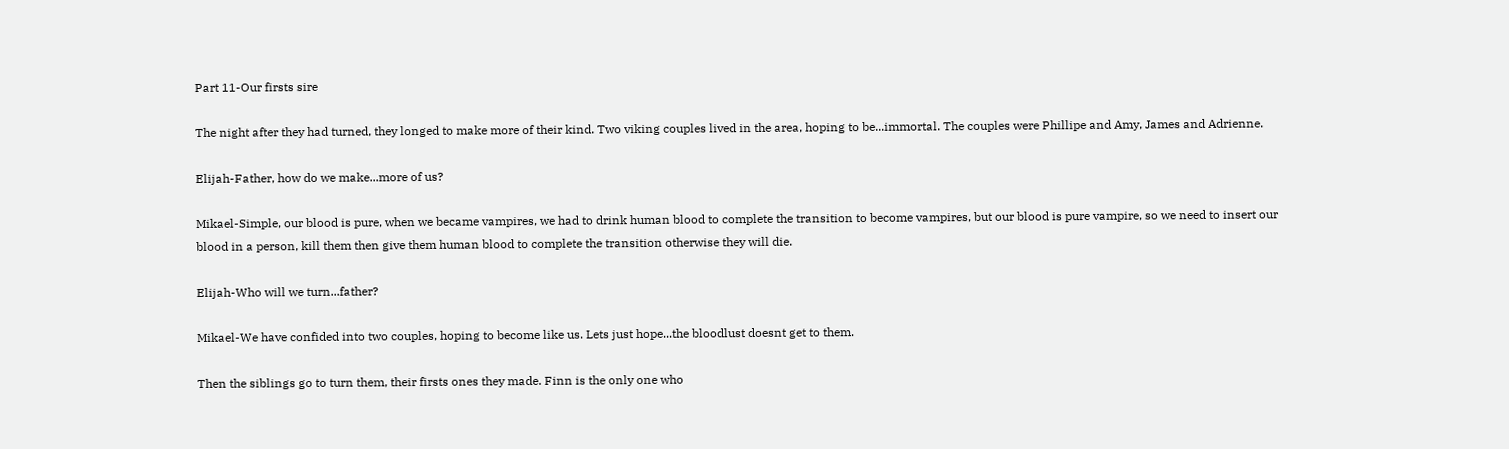Part 11-Our firsts sire

The night after they had turned, they longed to make more of their kind. Two viking couples lived in the area, hoping to be...immortal. The couples were Phillipe and Amy, James and Adrienne.

Elijah-Father, how do we make...more of us?

Mikael-Simple, our blood is pure, when we became vampires, we had to drink human blood to complete the transition to become vampires, but our blood is pure vampire, so we need to insert our blood in a person, kill them then give them human blood to complete the transition otherwise they will die.

Elijah-Who will we turn...father?

Mikael-We have confided into two couples, hoping to become like us. Lets just hope...the bloodlust doesnt get to them.

Then the siblings go to turn them, their firsts ones they made. Finn is the only one who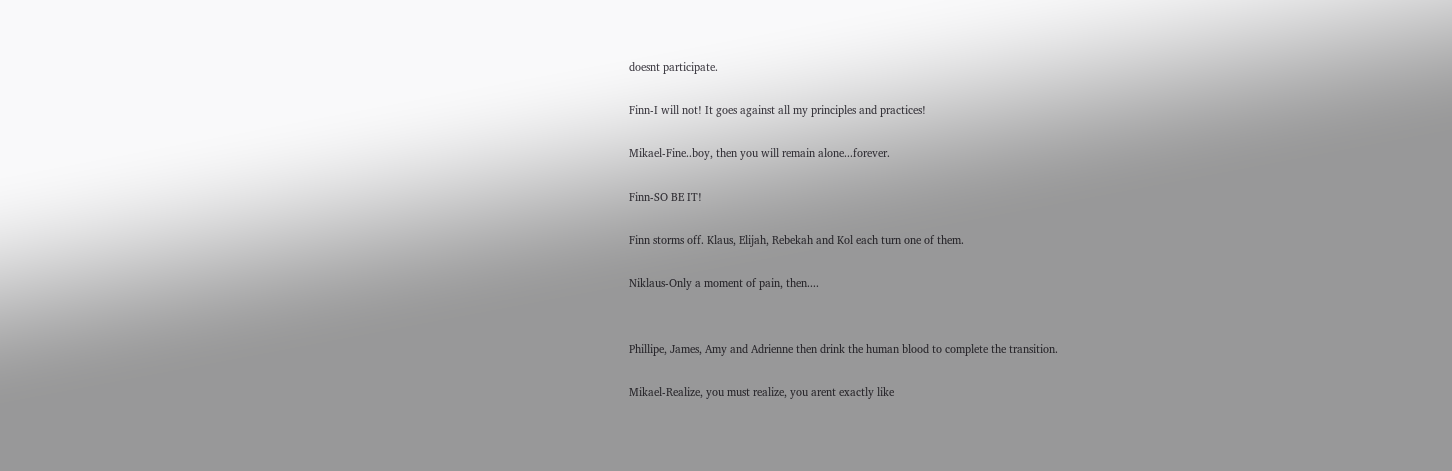doesnt participate.

Finn-I will not! It goes against all my principles and practices!

Mikael-Fine..boy, then you will remain alone...forever.

Finn-SO BE IT!

Finn storms off. Klaus, Elijah, Rebekah and Kol each turn one of them.

Niklaus-Only a moment of pain, then....


Phillipe, James, Amy and Adrienne then drink the human blood to complete the transition.

Mikael-Realize, you must realize, you arent exactly like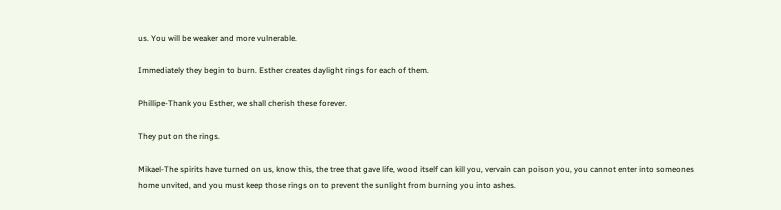us. You will be weaker and more vulnerable.

Immediately they begin to burn. Esther creates daylight rings for each of them.

Phillipe-Thank you Esther, we shall cherish these forever.

They put on the rings.

Mikael-The spirits have turned on us, know this, the tree that gave life, wood itself can kill you, vervain can poison you, you cannot enter into someones home unvited, and you must keep those rings on to prevent the sunlight from burning you into ashes.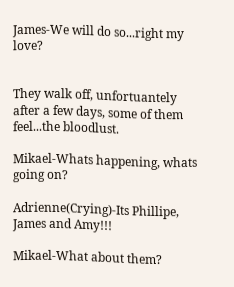James-We will do so...right my love?


They walk off, unfortuantely after a few days, some of them feel...the bloodlust.

Mikael-Whats happening, whats going on?

Adrienne(Crying)-Its Phillipe, James and Amy!!!

Mikael-What about them?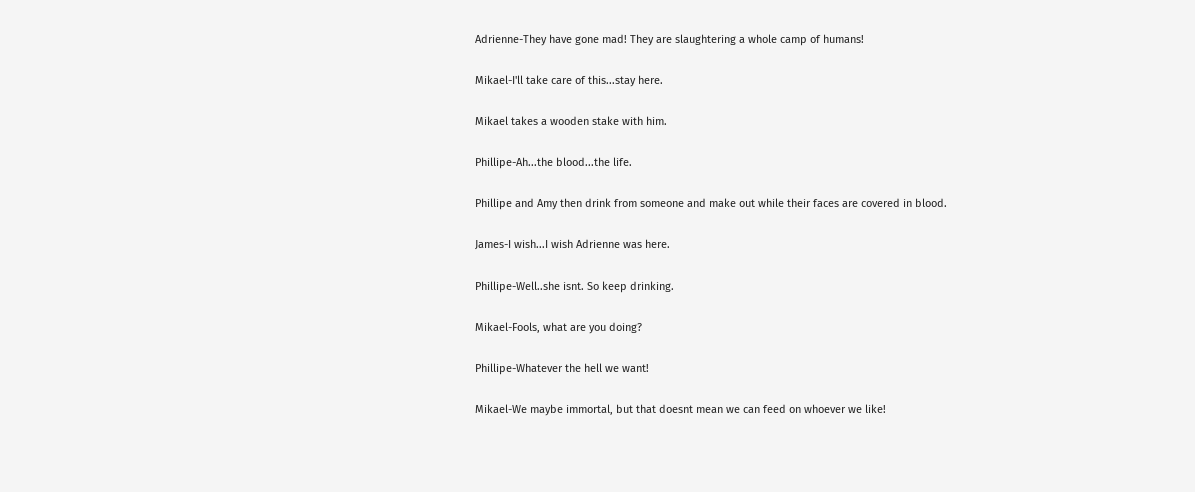Adrienne-They have gone mad! They are slaughtering a whole camp of humans!

Mikael-I'll take care of this...stay here.

Mikael takes a wooden stake with him.

Phillipe-Ah...the blood...the life.

Phillipe and Amy then drink from someone and make out while their faces are covered in blood.

James-I wish...I wish Adrienne was here.

Phillipe-Well..she isnt. So keep drinking.

Mikael-Fools, what are you doing?

Phillipe-Whatever the hell we want!

Mikael-We maybe immortal, but that doesnt mean we can feed on whoever we like!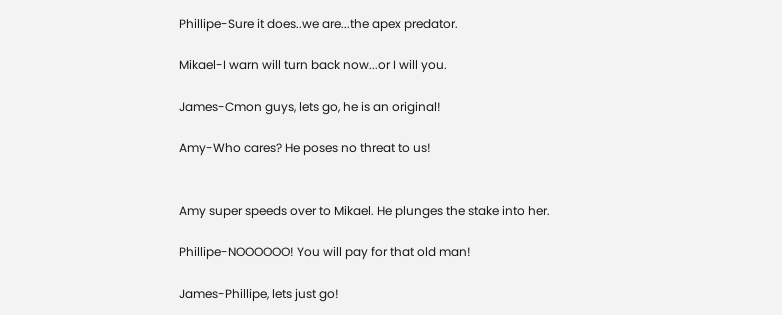Phillipe-Sure it does..we are...the apex predator.

Mikael-I warn will turn back now...or I will you.

James-Cmon guys, lets go, he is an original!

Amy-Who cares? He poses no threat to us!


Amy super speeds over to Mikael. He plunges the stake into her.

Phillipe-NOOOOOO! You will pay for that old man!

James-Phillipe, lets just go!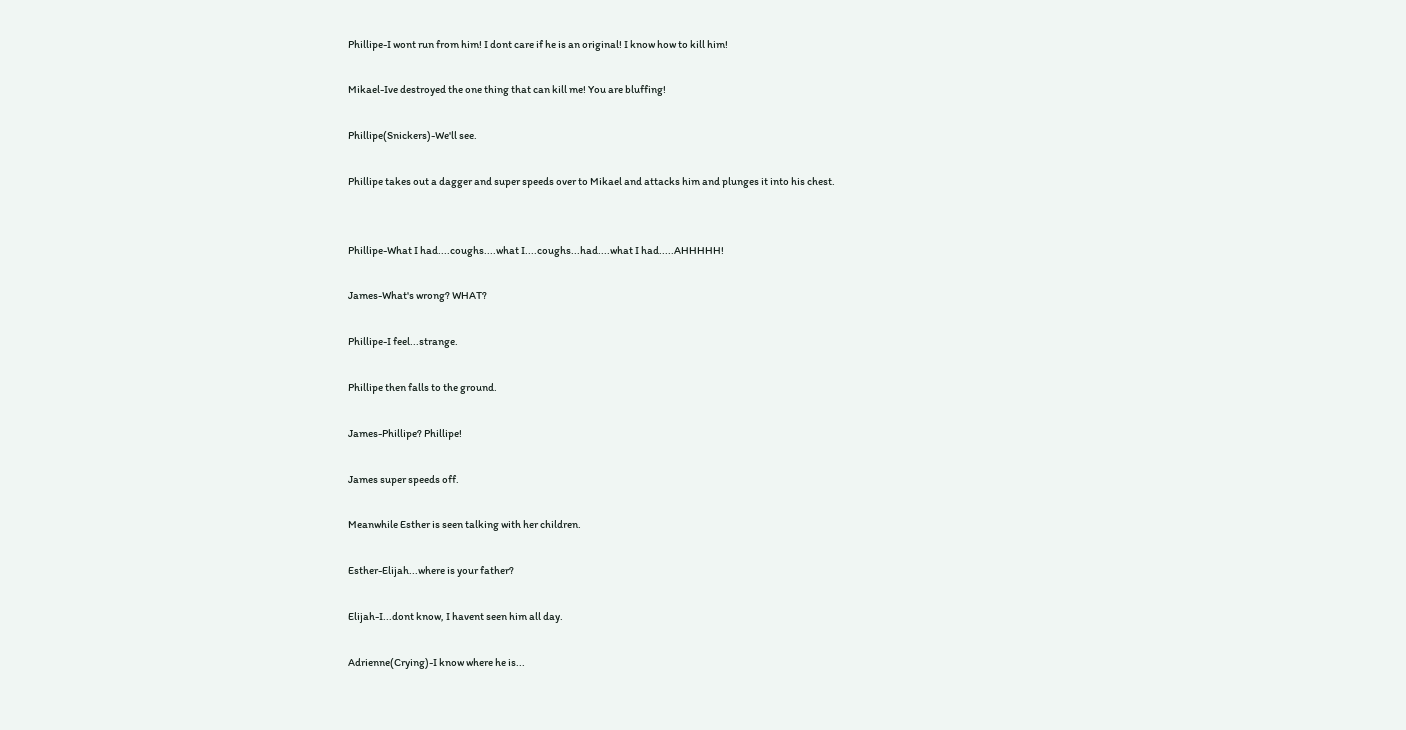Phillipe-I wont run from him! I dont care if he is an original! I know how to kill him!

Mikael-Ive destroyed the one thing that can kill me! You are bluffing!

Phillipe(Snickers)-We'll see.

Phillipe takes out a dagger and super speeds over to Mikael and attacks him and plunges it into his chest.


Phillipe-What I had....coughs....what I....coughs...had....what I had.....AHHHHH!

James-What's wrong? WHAT?

Phillipe-I feel...strange.

Phillipe then falls to the ground.

James-Phillipe? Phillipe!

James super speeds off.

Meanwhile Esther is seen talking with her children.

Esther-Elijah...where is your father?

Elijah-I...dont know, I havent seen him all day.

Adrienne(Crying)-I know where he is...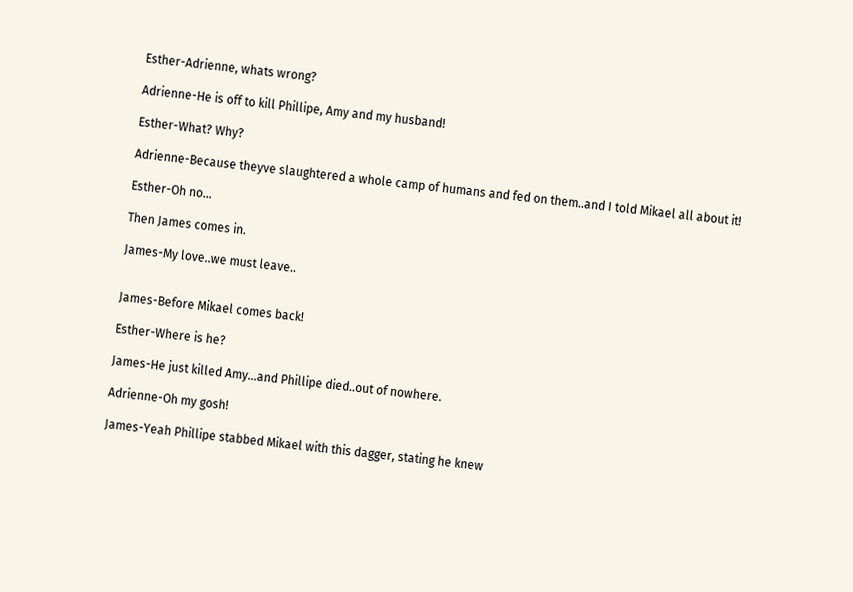Esther-Adrienne, whats wrong?

Adrienne-He is off to kill Phillipe, Amy and my husband!

Esther-What? Why?

Adrienne-Because theyve slaughtered a whole camp of humans and fed on them..and I told Mikael all about it!

Esther-Oh no...

Then James comes in.

James-My love..we must leave..


James-Before Mikael comes back!

Esther-Where is he?

James-He just killed Amy...and Phillipe died..out of nowhere.

Adrienne-Oh my gosh!

James-Yeah Phillipe stabbed Mikael with this dagger, stating he knew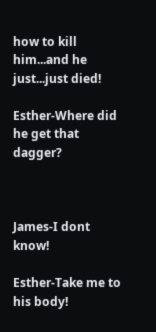how to kill him...and he just...just died!

Esther-Where did he get that dagger?



James-I dont know!

Esther-Take me to his body!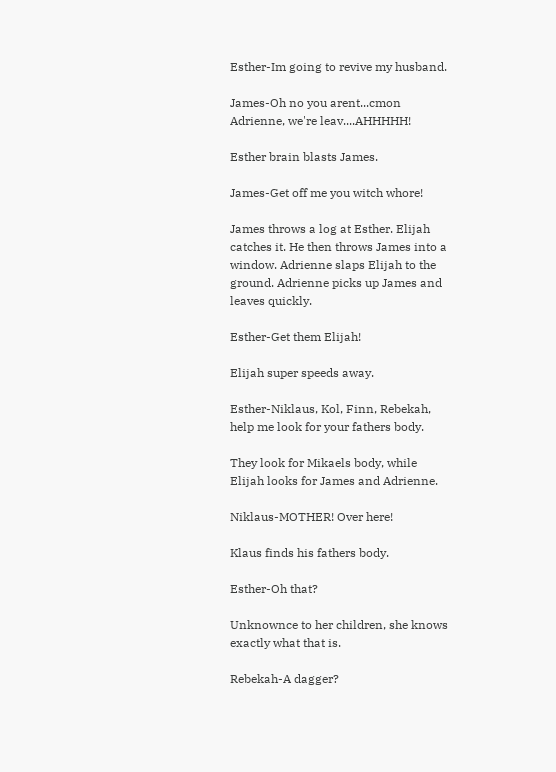Esther-Im going to revive my husband.

James-Oh no you arent...cmon Adrienne, we're leav....AHHHHH!

Esther brain blasts James.

James-Get off me you witch whore!

James throws a log at Esther. Elijah catches it. He then throws James into a window. Adrienne slaps Elijah to the ground. Adrienne picks up James and leaves quickly.

Esther-Get them Elijah!

Elijah super speeds away.

Esther-Niklaus, Kol, Finn, Rebekah, help me look for your fathers body.

They look for Mikaels body, while Elijah looks for James and Adrienne.

Niklaus-MOTHER! Over here!

Klaus finds his fathers body.

Esther-Oh that?

Unknownce to her children, she knows exactly what that is.

Rebekah-A dagger?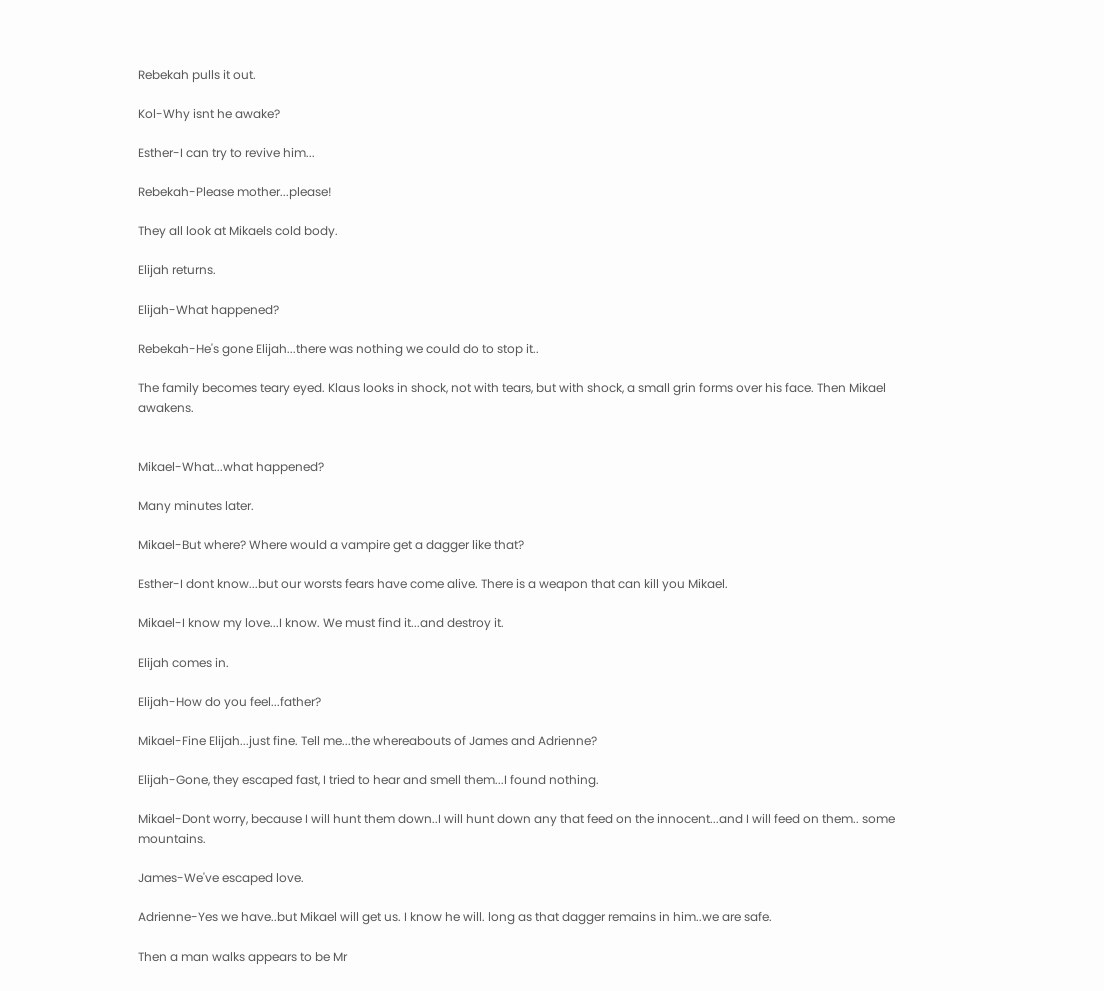Rebekah pulls it out.

Kol-Why isnt he awake?

Esther-I can try to revive him...

Rebekah-Please mother...please!

They all look at Mikaels cold body.

Elijah returns.

Elijah-What happened?

Rebekah-He's gone Elijah...there was nothing we could do to stop it..

The family becomes teary eyed. Klaus looks in shock, not with tears, but with shock, a small grin forms over his face. Then Mikael awakens.


Mikael-What...what happened?

Many minutes later.

Mikael-But where? Where would a vampire get a dagger like that?

Esther-I dont know...but our worsts fears have come alive. There is a weapon that can kill you Mikael.

Mikael-I know my love...I know. We must find it...and destroy it.

Elijah comes in.

Elijah-How do you feel...father?

Mikael-Fine Elijah...just fine. Tell me...the whereabouts of James and Adrienne?

Elijah-Gone, they escaped fast, I tried to hear and smell them...I found nothing.

Mikael-Dont worry, because I will hunt them down..I will hunt down any that feed on the innocent...and I will feed on them.. some mountains.

James-We've escaped love.

Adrienne-Yes we have..but Mikael will get us. I know he will. long as that dagger remains in him..we are safe.

Then a man walks appears to be Mr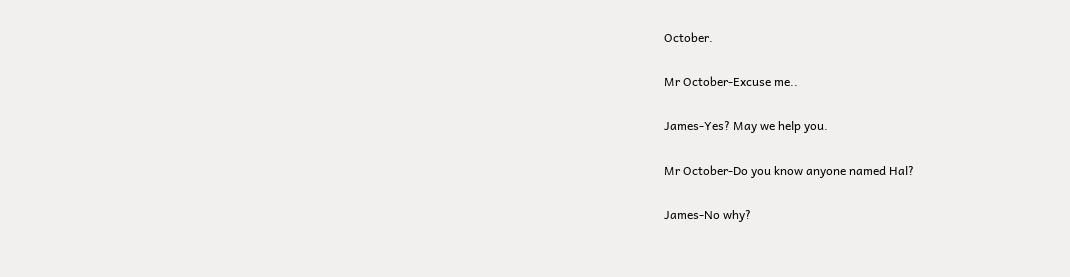October.

Mr October-Excuse me..

James-Yes? May we help you.

Mr October-Do you know anyone named Hal?

James-No why?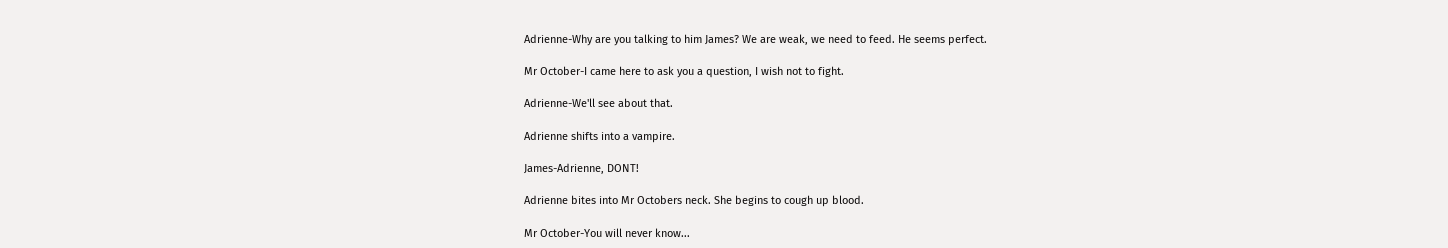Adrienne-Why are you talking to him James? We are weak, we need to feed. He seems perfect.

Mr October-I came here to ask you a question, I wish not to fight.

Adrienne-We'll see about that.

Adrienne shifts into a vampire.

James-Adrienne, DONT!

Adrienne bites into Mr Octobers neck. She begins to cough up blood.

Mr October-You will never know...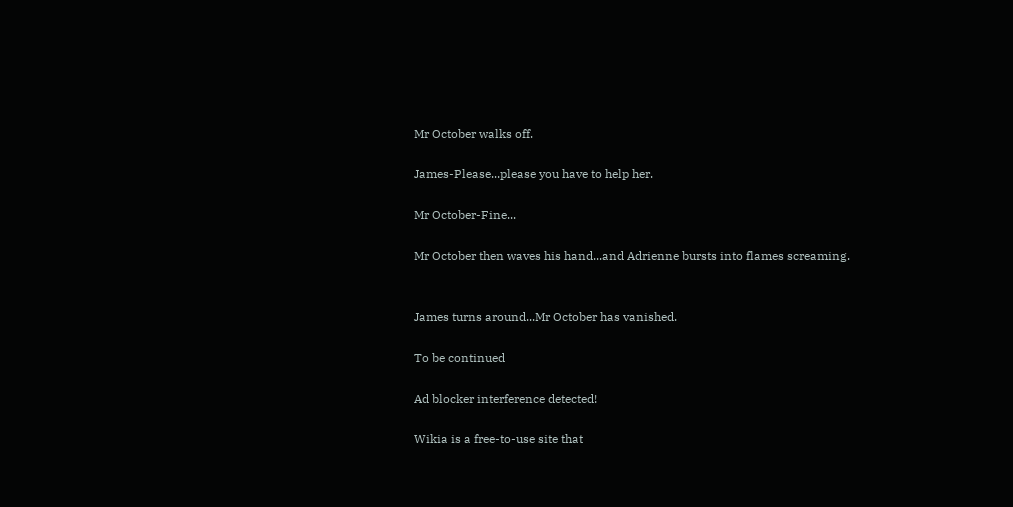Mr October walks off.

James-Please...please you have to help her.

Mr October-Fine...

Mr October then waves his hand...and Adrienne bursts into flames screaming.


James turns around...Mr October has vanished.

To be continued

Ad blocker interference detected!

Wikia is a free-to-use site that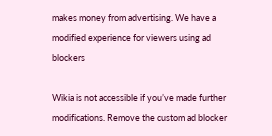makes money from advertising. We have a modified experience for viewers using ad blockers

Wikia is not accessible if you’ve made further modifications. Remove the custom ad blocker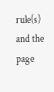rule(s) and the page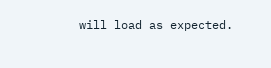will load as expected.